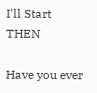I'll Start THEN

Have you ever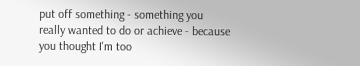put off something - something you really wanted to do or achieve - because you thought I'm too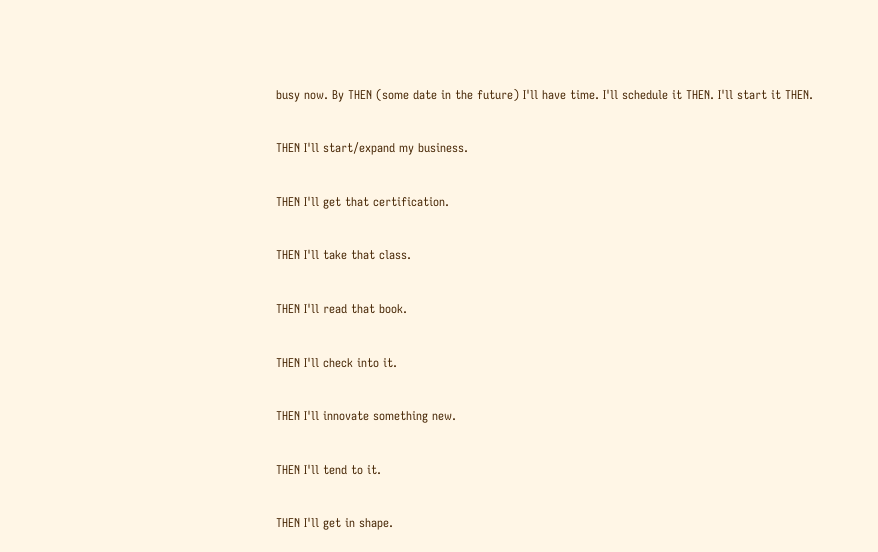busy now. By THEN (some date in the future) I'll have time. I'll schedule it THEN. I'll start it THEN.

THEN I'll start/expand my business.

THEN I'll get that certification.

THEN I'll take that class.

THEN I'll read that book.

THEN I'll check into it.

THEN I'll innovate something new.

THEN I'll tend to it.

THEN I'll get in shape.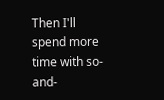Then I'll spend more time with so-and-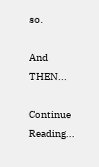so.

And THEN...

Continue Reading...